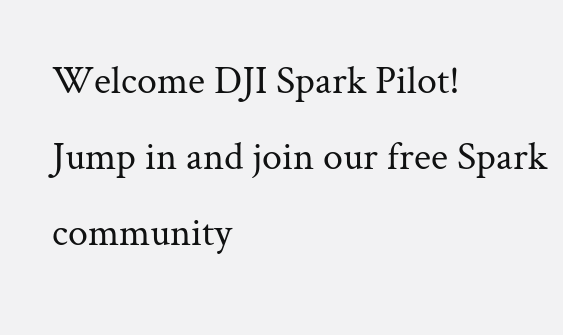Welcome DJI Spark Pilot!
Jump in and join our free Spark community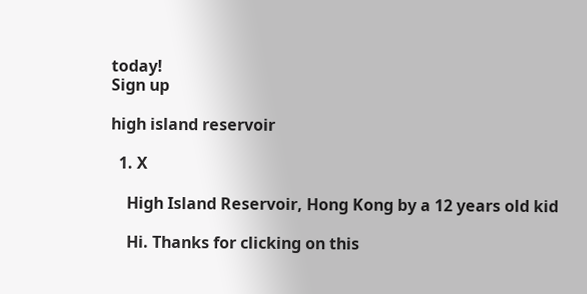today!
Sign up

high island reservoir

  1. X

    High Island Reservoir, Hong Kong by a 12 years old kid

    Hi. Thanks for clicking on this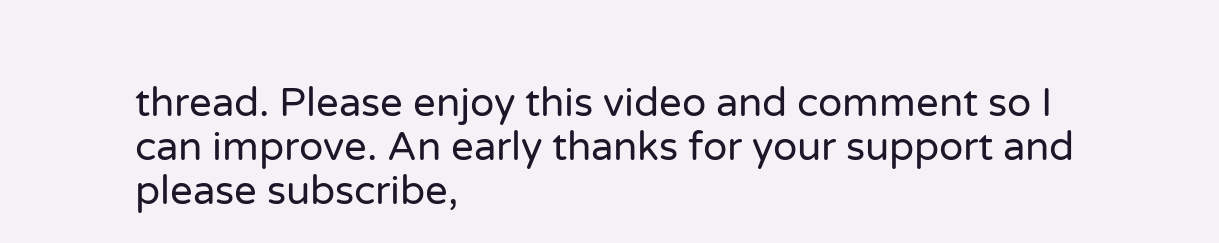thread. Please enjoy this video and comment so I can improve. An early thanks for your support and please subscribe,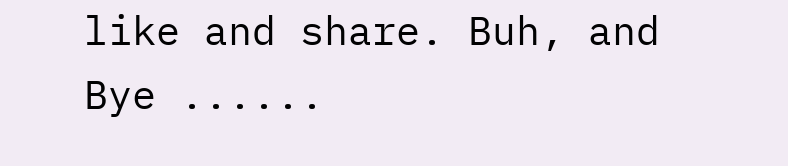like and share. Buh, and Bye ......